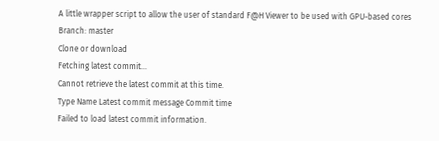A little wrapper script to allow the user of standard F@H Viewer to be used with GPU-based cores
Branch: master
Clone or download
Fetching latest commit…
Cannot retrieve the latest commit at this time.
Type Name Latest commit message Commit time
Failed to load latest commit information.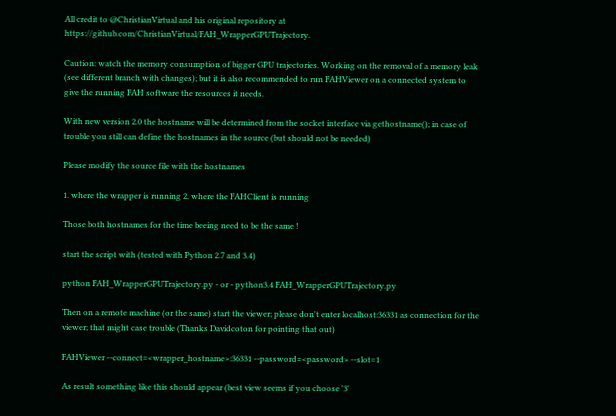All credit to @ChristianVirtual and his original repository at https://github.com/ChristianVirtual/FAH_WrapperGPUTrajectory.

Caution: watch the memory consumption of bigger GPU trajectories. Working on the removal of a memory leak (see different branch with changes); but it is also recommended to run FAHViewer on a connected system to give the running FAH software the resources it needs.

With new version 2.0 the hostname will be determined from the socket interface via gethostname(); in case of trouble you still can define the hostnames in the source (but should not be needed)

Please modify the source file with the hostnames

1. where the wrapper is running 2. where the FAHClient is running

Those both hostnames for the time beeing need to be the same !

start the script with (tested with Python 2.7 and 3.4)

python FAH_WrapperGPUTrajectory.py - or - python3.4 FAH_WrapperGPUTrajectory.py

Then on a remote machine (or the same) start the viewer; please don't enter localhost:36331 as connection for the viewer; that might case trouble (Thanks Davidcoton for pointing that out)

FAHViewer --connect=<wrapper_hostname>:36331 --password=<password> --slot=1

As result something like this should appear (best view seems if you choose '3'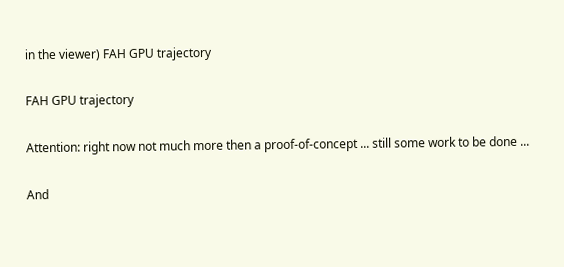in the viewer) FAH GPU trajectory

FAH GPU trajectory

Attention: right now not much more then a proof-of-concept ... still some work to be done ...

And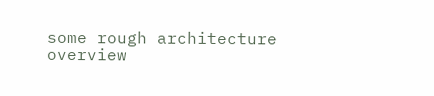some rough architecture overview